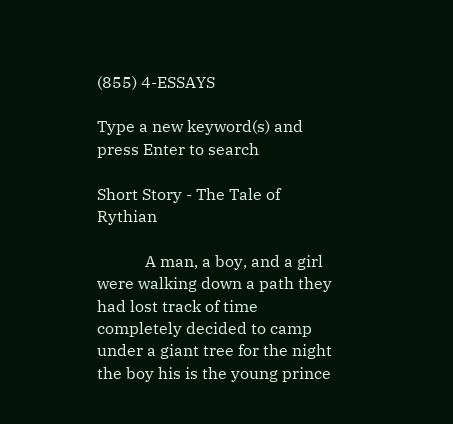(855) 4-ESSAYS

Type a new keyword(s) and press Enter to search

Short Story - The Tale of Rythian

            A man, a boy, and a girl were walking down a path they had lost track of time completely decided to camp under a giant tree for the night the boy his is the young prince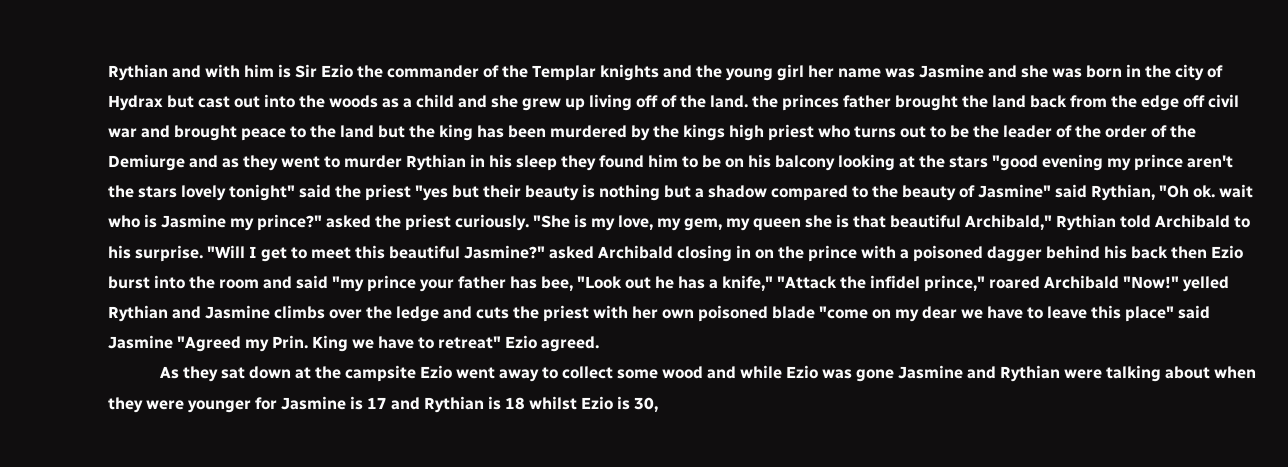Rythian and with him is Sir Ezio the commander of the Templar knights and the young girl her name was Jasmine and she was born in the city of Hydrax but cast out into the woods as a child and she grew up living off of the land. the princes father brought the land back from the edge off civil war and brought peace to the land but the king has been murdered by the kings high priest who turns out to be the leader of the order of the Demiurge and as they went to murder Rythian in his sleep they found him to be on his balcony looking at the stars "good evening my prince aren't the stars lovely tonight" said the priest "yes but their beauty is nothing but a shadow compared to the beauty of Jasmine" said Rythian, "Oh ok. wait who is Jasmine my prince?" asked the priest curiously. "She is my love, my gem, my queen she is that beautiful Archibald," Rythian told Archibald to his surprise. "Will I get to meet this beautiful Jasmine?" asked Archibald closing in on the prince with a poisoned dagger behind his back then Ezio burst into the room and said "my prince your father has bee, "Look out he has a knife," "Attack the infidel prince," roared Archibald "Now!" yelled Rythian and Jasmine climbs over the ledge and cuts the priest with her own poisoned blade "come on my dear we have to leave this place" said Jasmine "Agreed my Prin. King we have to retreat" Ezio agreed.
             As they sat down at the campsite Ezio went away to collect some wood and while Ezio was gone Jasmine and Rythian were talking about when they were younger for Jasmine is 17 and Rythian is 18 whilst Ezio is 30,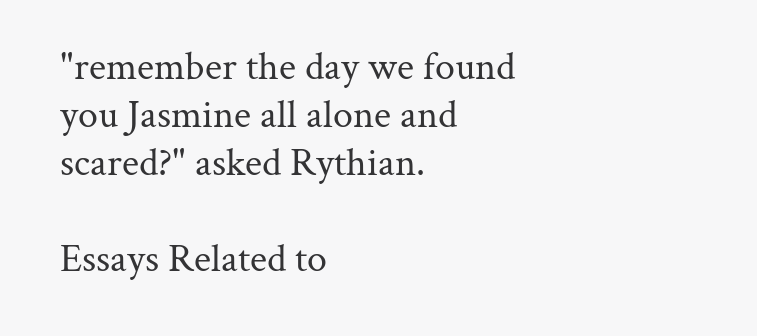"remember the day we found you Jasmine all alone and scared?" asked Rythian.

Essays Related to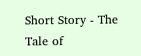Short Story - The Tale of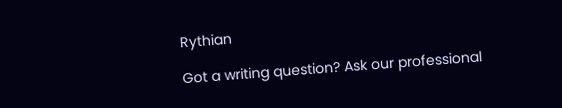Rythian

Got a writing question? Ask our professional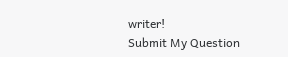writer!
Submit My Question